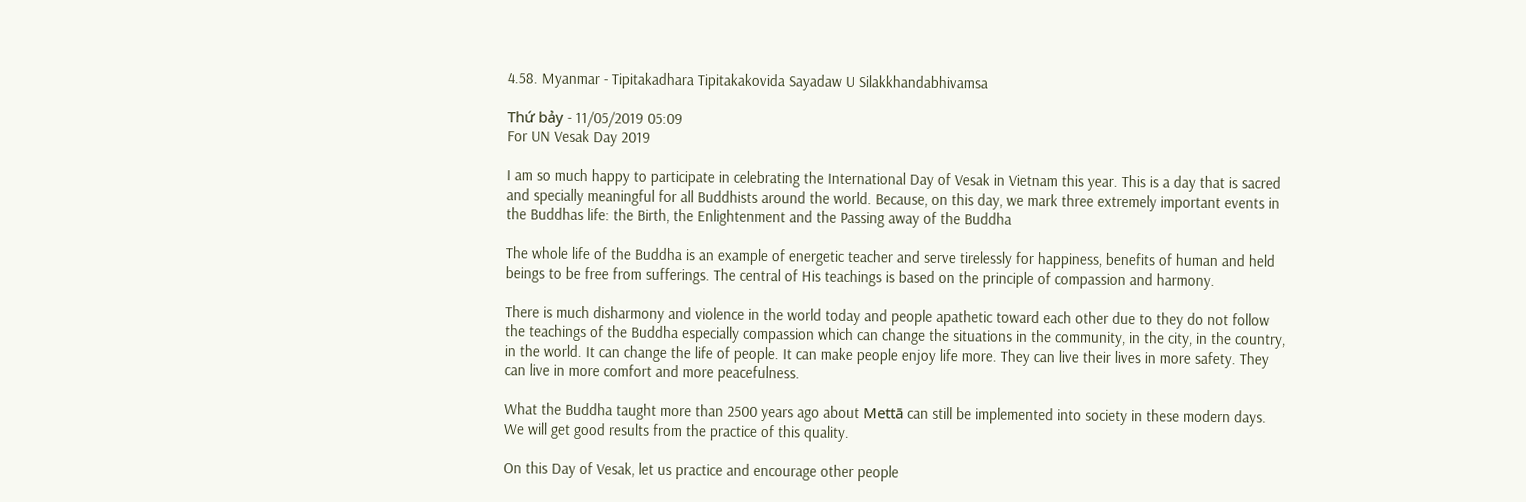4.58. Myanmar - Tipitakadhara Tipitakakovida Sayadaw U Silakkhandabhivamsa

Thứ bảy - 11/05/2019 05:09
For UN Vesak Day 2019

I am so much happy to participate in celebrating the International Day of Vesak in Vietnam this year. This is a day that is sacred and specially meaningful for all Buddhists around the world. Because, on this day, we mark three extremely important events in the Buddhas life: the Birth, the Enlightenment and the Passing away of the Buddha

The whole life of the Buddha is an example of energetic teacher and serve tirelessly for happiness, benefits of human and held beings to be free from sufferings. The central of His teachings is based on the principle of compassion and harmony.

There is much disharmony and violence in the world today and people apathetic toward each other due to they do not follow the teachings of the Buddha especially compassion which can change the situations in the community, in the city, in the country, in the world. It can change the life of people. It can make people enjoy life more. They can live their lives in more safety. They can live in more comfort and more peacefulness.

What the Buddha taught more than 2500 years ago about Mettā can still be implemented into society in these modern days. We will get good results from the practice of this quality.

On this Day of Vesak, let us practice and encourage other people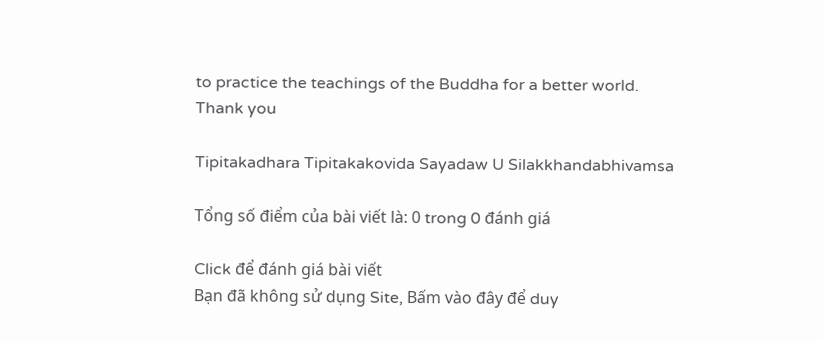to practice the teachings of the Buddha for a better world.
Thank you

Tipitakadhara Tipitakakovida Sayadaw U Silakkhandabhivamsa

Tổng số điểm của bài viết là: 0 trong 0 đánh giá

Click để đánh giá bài viết
Bạn đã không sử dụng Site, Bấm vào đây để duy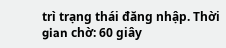trì trạng thái đăng nhập. Thời gian chờ: 60 giây